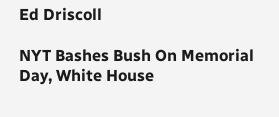Ed Driscoll

NYT Bashes Bush On Memorial Day, White House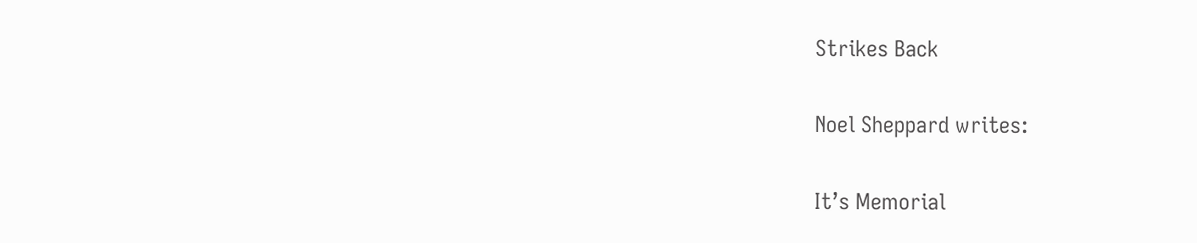Strikes Back

Noel Sheppard writes:

It’s Memorial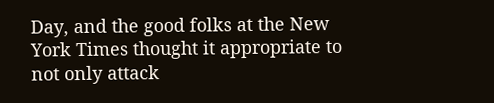Day, and the good folks at the New York Times thought it appropriate to not only attack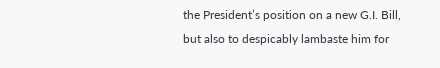the President’s position on a new G.I. Bill, but also to despicably lambaste him for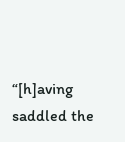“[h]aving saddled the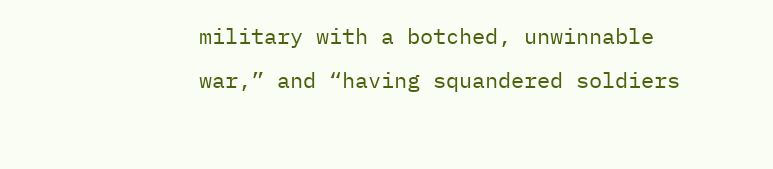military with a botched, unwinnable war,” and “having squandered soldiers